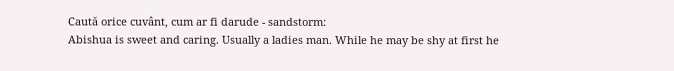Caută orice cuvânt, cum ar fi darude - sandstorm:
Abishua is sweet and caring. Usually a ladies man. While he may be shy at first he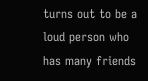turns out to be a loud person who has many friends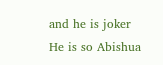and he is joker
He is so Abishua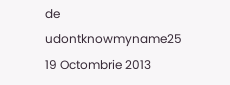de udontknowmyname25 19 Octombrie 2013